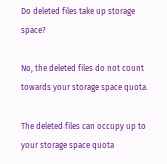Do deleted files take up storage space?

No, the deleted files do not count towards your storage space quota.

The deleted files can occupy up to your storage space quota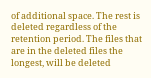of additional space. The rest is deleted regardless of the retention period. The files that are in the deleted files the longest, will be deleted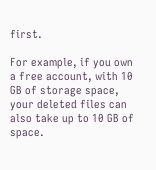first.

For example, if you own a free account, with 10 GB of storage space, your deleted files can also take up to 10 GB of space.